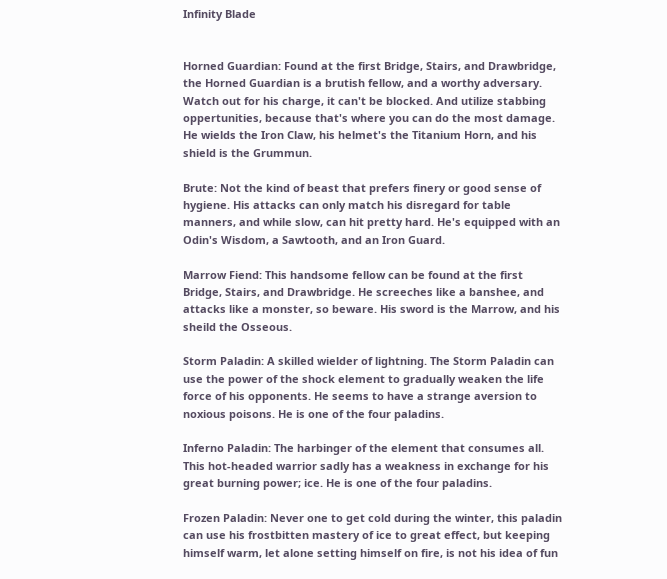Infinity Blade


Horned Guardian: Found at the first Bridge, Stairs, and Drawbridge, the Horned Guardian is a brutish fellow, and a worthy adversary. Watch out for his charge, it can't be blocked. And utilize stabbing oppertunities, because that's where you can do the most damage. He wields the Iron Claw, his helmet's the Titanium Horn, and his shield is the Grummun.

Brute: Not the kind of beast that prefers finery or good sense of hygiene. His attacks can only match his disregard for table manners, and while slow, can hit pretty hard. He's equipped with an Odin's Wisdom, a Sawtooth, and an Iron Guard.

Marrow Fiend: This handsome fellow can be found at the first Bridge, Stairs, and Drawbridge. He screeches like a banshee, and attacks like a monster, so beware. His sword is the Marrow, and his sheild the Osseous.

Storm Paladin: A skilled wielder of lightning. The Storm Paladin can use the power of the shock element to gradually weaken the life force of his opponents. He seems to have a strange aversion to noxious poisons. He is one of the four paladins.

Inferno Paladin: The harbinger of the element that consumes all. This hot-headed warrior sadly has a weakness in exchange for his great burning power; ice. He is one of the four paladins.

Frozen Paladin: Never one to get cold during the winter, this paladin can use his frostbitten mastery of ice to great effect, but keeping himself warm, let alone setting himself on fire, is not his idea of fun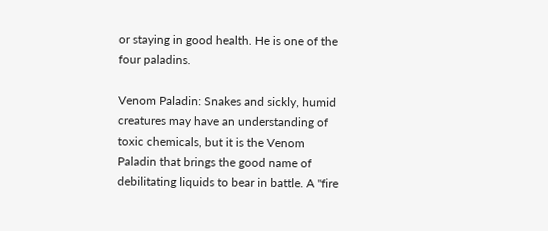or staying in good health. He is one of the four paladins.

Venom Paladin: Snakes and sickly, humid creatures may have an understanding of toxic chemicals, but it is the Venom Paladin that brings the good name of debilitating liquids to bear in battle. A "fire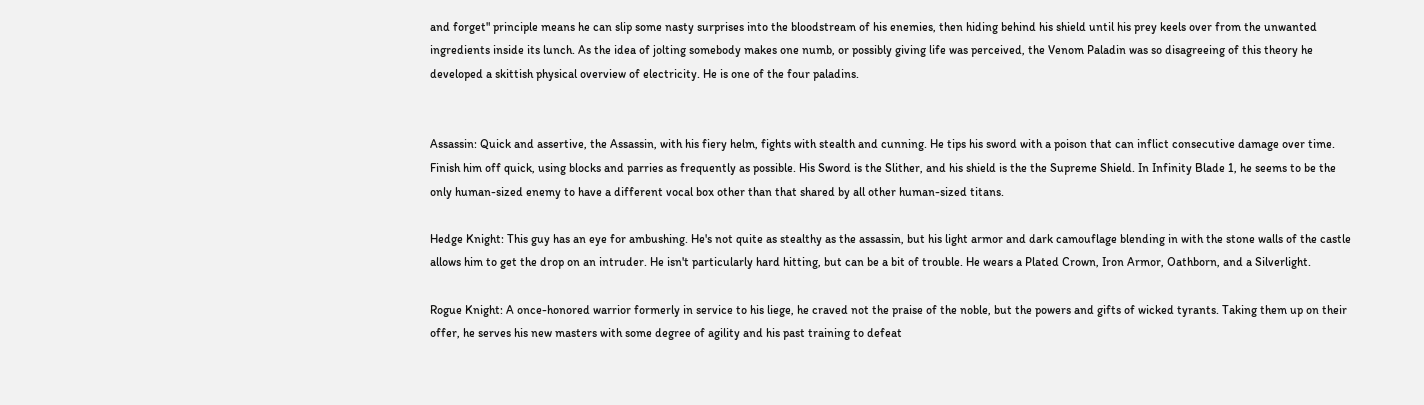and forget" principle means he can slip some nasty surprises into the bloodstream of his enemies, then hiding behind his shield until his prey keels over from the unwanted ingredients inside its lunch. As the idea of jolting somebody makes one numb, or possibly giving life was perceived, the Venom Paladin was so disagreeing of this theory he developed a skittish physical overview of electricity. He is one of the four paladins.


Assassin: Quick and assertive, the Assassin, with his fiery helm, fights with stealth and cunning. He tips his sword with a poison that can inflict consecutive damage over time. Finish him off quick, using blocks and parries as frequently as possible. His Sword is the Slither, and his shield is the the Supreme Shield. In Infinity Blade 1, he seems to be the only human-sized enemy to have a different vocal box other than that shared by all other human-sized titans.

Hedge Knight: This guy has an eye for ambushing. He's not quite as stealthy as the assassin, but his light armor and dark camouflage blending in with the stone walls of the castle allows him to get the drop on an intruder. He isn't particularly hard hitting, but can be a bit of trouble. He wears a Plated Crown, Iron Armor, Oathborn, and a Silverlight.

Rogue Knight: A once-honored warrior formerly in service to his liege, he craved not the praise of the noble, but the powers and gifts of wicked tyrants. Taking them up on their offer, he serves his new masters with some degree of agility and his past training to defeat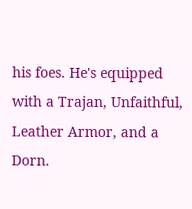his foes. He's equipped with a Trajan, Unfaithful, Leather Armor, and a Dorn.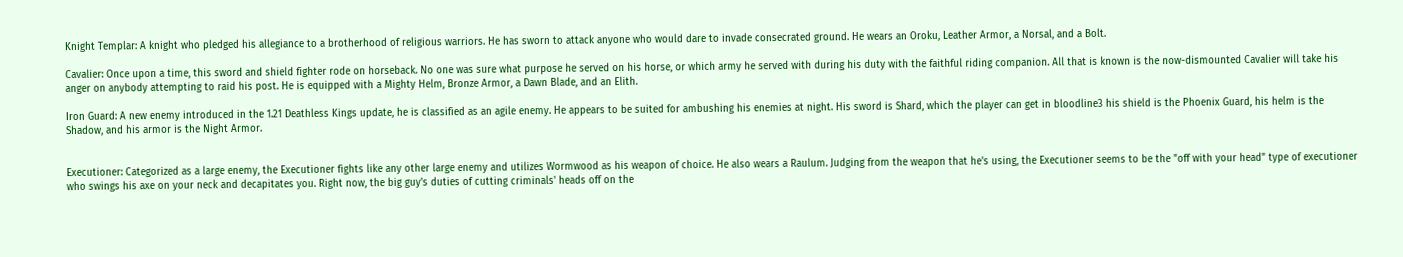Knight Templar: A knight who pledged his allegiance to a brotherhood of religious warriors. He has sworn to attack anyone who would dare to invade consecrated ground. He wears an Oroku, Leather Armor, a Norsal, and a Bolt.

Cavalier: Once upon a time, this sword and shield fighter rode on horseback. No one was sure what purpose he served on his horse, or which army he served with during his duty with the faithful riding companion. All that is known is the now-dismounted Cavalier will take his anger on anybody attempting to raid his post. He is equipped with a Mighty Helm, Bronze Armor, a Dawn Blade, and an Elith.

Iron Guard: A new enemy introduced in the 1.21 Deathless Kings update, he is classified as an agile enemy. He appears to be suited for ambushing his enemies at night. His sword is Shard, which the player can get in bloodline3 his shield is the Phoenix Guard, his helm is the Shadow, and his armor is the Night Armor.


Executioner: Categorized as a large enemy, the Executioner fights like any other large enemy and utilizes Wormwood as his weapon of choice. He also wears a Raulum. Judging from the weapon that he's using, the Executioner seems to be the "off with your head" type of executioner who swings his axe on your neck and decapitates you. Right now, the big guy's duties of cutting criminals' heads off on the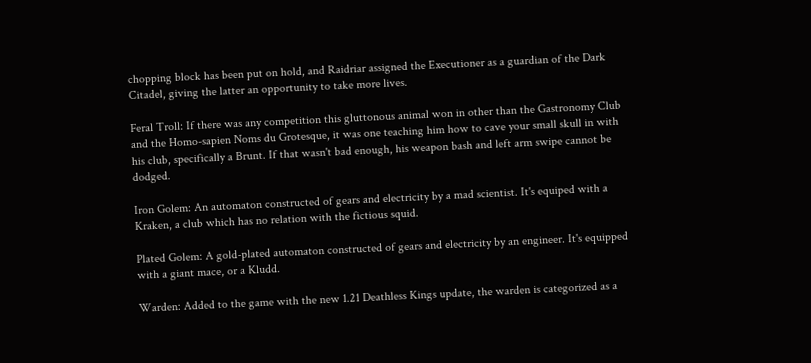chopping block has been put on hold, and Raidriar assigned the Executioner as a guardian of the Dark Citadel, giving the latter an opportunity to take more lives.

Feral Troll: If there was any competition this gluttonous animal won in other than the Gastronomy Club and the Homo-sapien Noms du Grotesque, it was one teaching him how to cave your small skull in with his club, specifically a Brunt. If that wasn't bad enough, his weapon bash and left arm swipe cannot be dodged.

Iron Golem: An automaton constructed of gears and electricity by a mad scientist. It's equiped with a Kraken, a club which has no relation with the fictious squid.

Plated Golem: A gold-plated automaton constructed of gears and electricity by an engineer. It's equipped with a giant mace, or a Kludd.

Warden: Added to the game with the new 1.21 Deathless Kings update, the warden is categorized as a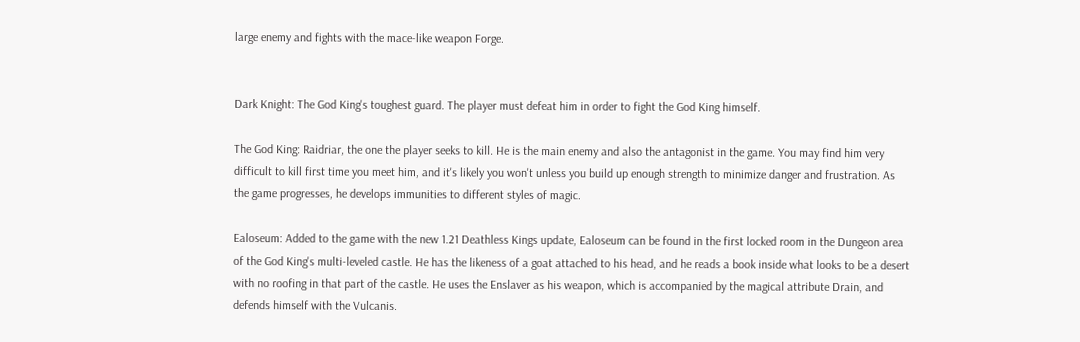large enemy and fights with the mace-like weapon Forge.


Dark Knight: The God King's toughest guard. The player must defeat him in order to fight the God King himself.

The God King: Raidriar, the one the player seeks to kill. He is the main enemy and also the antagonist in the game. You may find him very difficult to kill first time you meet him, and it's likely you won't unless you build up enough strength to minimize danger and frustration. As the game progresses, he develops immunities to different styles of magic.

Ealoseum: Added to the game with the new 1.21 Deathless Kings update, Ealoseum can be found in the first locked room in the Dungeon area of the God King's multi-leveled castle. He has the likeness of a goat attached to his head, and he reads a book inside what looks to be a desert with no roofing in that part of the castle. He uses the Enslaver as his weapon, which is accompanied by the magical attribute Drain, and defends himself with the Vulcanis.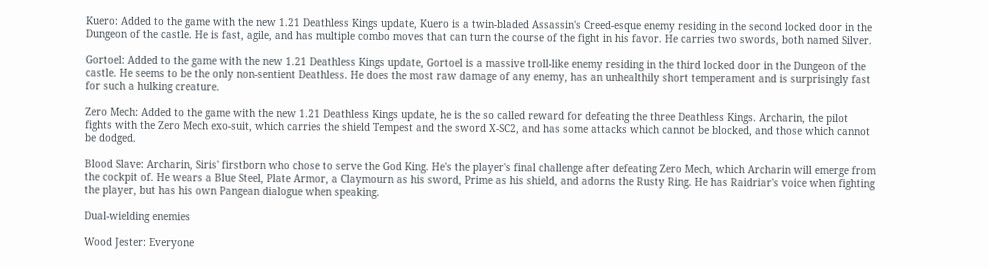Kuero: Added to the game with the new 1.21 Deathless Kings update, Kuero is a twin-bladed Assassin's Creed-esque enemy residing in the second locked door in the Dungeon of the castle. He is fast, agile, and has multiple combo moves that can turn the course of the fight in his favor. He carries two swords, both named Silver.

Gortoel: Added to the game with the new 1.21 Deathless Kings update, Gortoel is a massive troll-like enemy residing in the third locked door in the Dungeon of the castle. He seems to be the only non-sentient Deathless. He does the most raw damage of any enemy, has an unhealthily short temperament and is surprisingly fast for such a hulking creature.

Zero Mech: Added to the game with the new 1.21 Deathless Kings update, he is the so called reward for defeating the three Deathless Kings. Archarin, the pilot fights with the Zero Mech exo-suit, which carries the shield Tempest and the sword X-SC2, and has some attacks which cannot be blocked, and those which cannot be dodged.

Blood Slave: Archarin, Siris' firstborn who chose to serve the God King. He's the player's final challenge after defeating Zero Mech, which Archarin will emerge from the cockpit of. He wears a Blue Steel, Plate Armor, a Claymourn as his sword, Prime as his shield, and adorns the Rusty Ring. He has Raidriar's voice when fighting the player, but has his own Pangean dialogue when speaking.

Dual-wielding enemies

Wood Jester: Everyone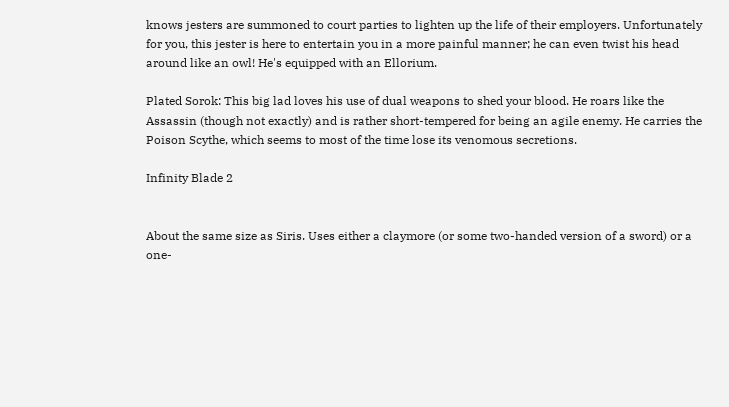knows jesters are summoned to court parties to lighten up the life of their employers. Unfortunately for you, this jester is here to entertain you in a more painful manner; he can even twist his head around like an owl! He's equipped with an Ellorium.

Plated Sorok: This big lad loves his use of dual weapons to shed your blood. He roars like the Assassin (though not exactly) and is rather short-tempered for being an agile enemy. He carries the Poison Scythe, which seems to most of the time lose its venomous secretions.

Infinity Blade 2


About the same size as Siris. Uses either a claymore (or some two-handed version of a sword) or a one-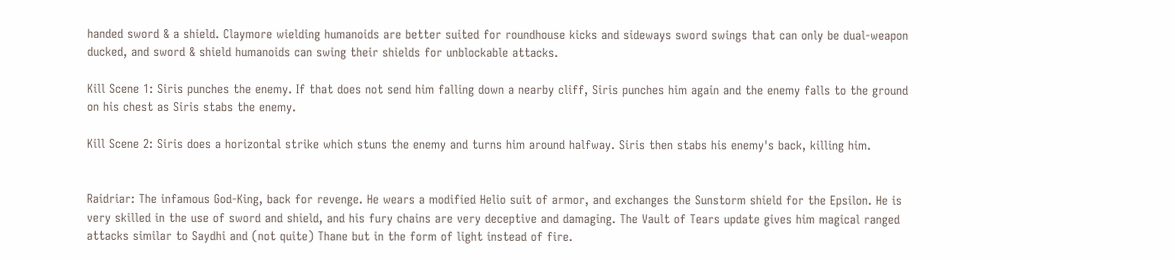handed sword & a shield. Claymore wielding humanoids are better suited for roundhouse kicks and sideways sword swings that can only be dual-weapon ducked, and sword & shield humanoids can swing their shields for unblockable attacks.

Kill Scene 1: Siris punches the enemy. If that does not send him falling down a nearby cliff, Siris punches him again and the enemy falls to the ground on his chest as Siris stabs the enemy.

Kill Scene 2: Siris does a horizontal strike which stuns the enemy and turns him around halfway. Siris then stabs his enemy's back, killing him.


Raidriar: The infamous God-King, back for revenge. He wears a modified Helio suit of armor, and exchanges the Sunstorm shield for the Epsilon. He is very skilled in the use of sword and shield, and his fury chains are very deceptive and damaging. The Vault of Tears update gives him magical ranged attacks similar to Saydhi and (not quite) Thane but in the form of light instead of fire.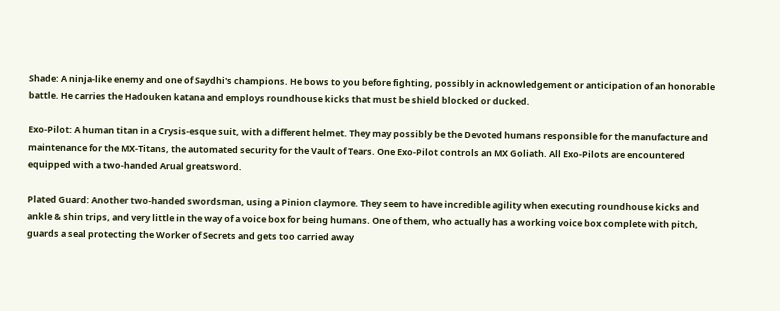Shade: A ninja-like enemy and one of Saydhi's champions. He bows to you before fighting, possibly in acknowledgement or anticipation of an honorable battle. He carries the Hadouken katana and employs roundhouse kicks that must be shield blocked or ducked.

Exo-Pilot: A human titan in a Crysis-esque suit, with a different helmet. They may possibly be the Devoted humans responsible for the manufacture and maintenance for the MX-Titans, the automated security for the Vault of Tears. One Exo-Pilot controls an MX Goliath. All Exo-Pilots are encountered equipped with a two-handed Arual greatsword.

Plated Guard: Another two-handed swordsman, using a Pinion claymore. They seem to have incredible agility when executing roundhouse kicks and ankle & shin trips, and very little in the way of a voice box for being humans. One of them, who actually has a working voice box complete with pitch, guards a seal protecting the Worker of Secrets and gets too carried away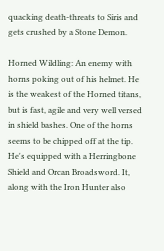quacking death-threats to Siris and gets crushed by a Stone Demon.

Horned Wildling: An enemy with horns poking out of his helmet. He is the weakest of the Horned titans, but is fast, agile and very well versed in shield bashes. One of the horns seems to be chipped off at the tip. He's equipped with a Herringbone Shield and Orcan Broadsword. It, along with the Iron Hunter also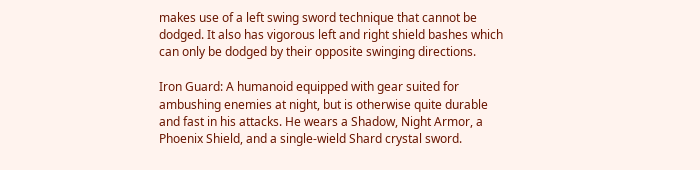makes use of a left swing sword technique that cannot be dodged. It also has vigorous left and right shield bashes which can only be dodged by their opposite swinging directions.

Iron Guard: A humanoid equipped with gear suited for ambushing enemies at night, but is otherwise quite durable and fast in his attacks. He wears a Shadow, Night Armor, a Phoenix Shield, and a single-wield Shard crystal sword.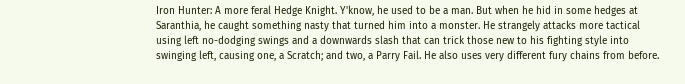Iron Hunter: A more feral Hedge Knight. Y'know, he used to be a man. But when he hid in some hedges at Saranthia, he caught something nasty that turned him into a monster. He strangely attacks more tactical using left no-dodging swings and a downwards slash that can trick those new to his fighting style into swinging left, causing one, a Scratch; and two, a Parry Fail. He also uses very different fury chains from before.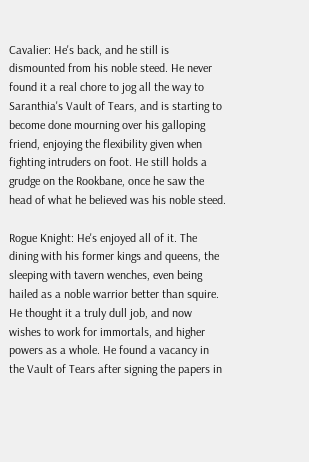Cavalier: He's back, and he still is dismounted from his noble steed. He never found it a real chore to jog all the way to Saranthia's Vault of Tears, and is starting to become done mourning over his galloping friend, enjoying the flexibility given when fighting intruders on foot. He still holds a grudge on the Rookbane, once he saw the head of what he believed was his noble steed.

Rogue Knight: He's enjoyed all of it. The dining with his former kings and queens, the sleeping with tavern wenches, even being hailed as a noble warrior better than squire. He thought it a truly dull job, and now wishes to work for immortals, and higher powers as a whole. He found a vacancy in the Vault of Tears after signing the papers in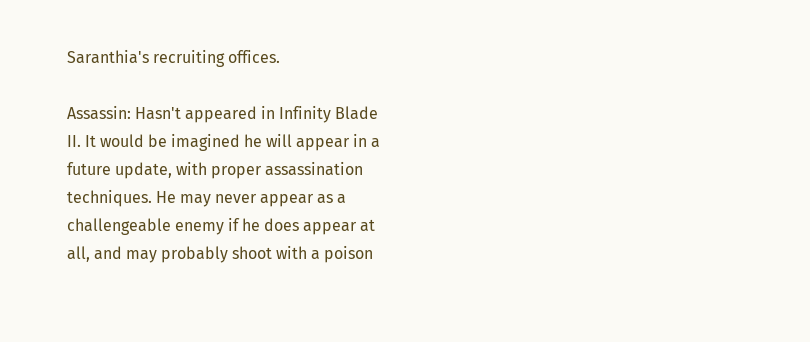Saranthia's recruiting offices.

Assassin: Hasn't appeared in Infinity Blade II. It would be imagined he will appear in a future update, with proper assassination techniques. He may never appear as a challengeable enemy if he does appear at all, and may probably shoot with a poison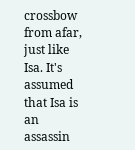crossbow from afar, just like Isa. It's assumed that Isa is an assassin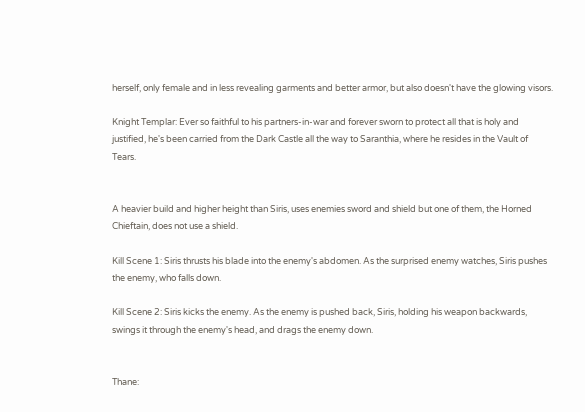herself, only female and in less revealing garments and better armor, but also doesn't have the glowing visors.

Knight Templar: Ever so faithful to his partners-in-war and forever sworn to protect all that is holy and justified, he's been carried from the Dark Castle all the way to Saranthia, where he resides in the Vault of Tears.


A heavier build and higher height than Siris, uses enemies sword and shield but one of them, the Horned Chieftain, does not use a shield.

Kill Scene 1: Siris thrusts his blade into the enemy's abdomen. As the surprised enemy watches, Siris pushes the enemy, who falls down.

Kill Scene 2: Siris kicks the enemy. As the enemy is pushed back, Siris, holding his weapon backwards, swings it through the enemy's head, and drags the enemy down.


Thane: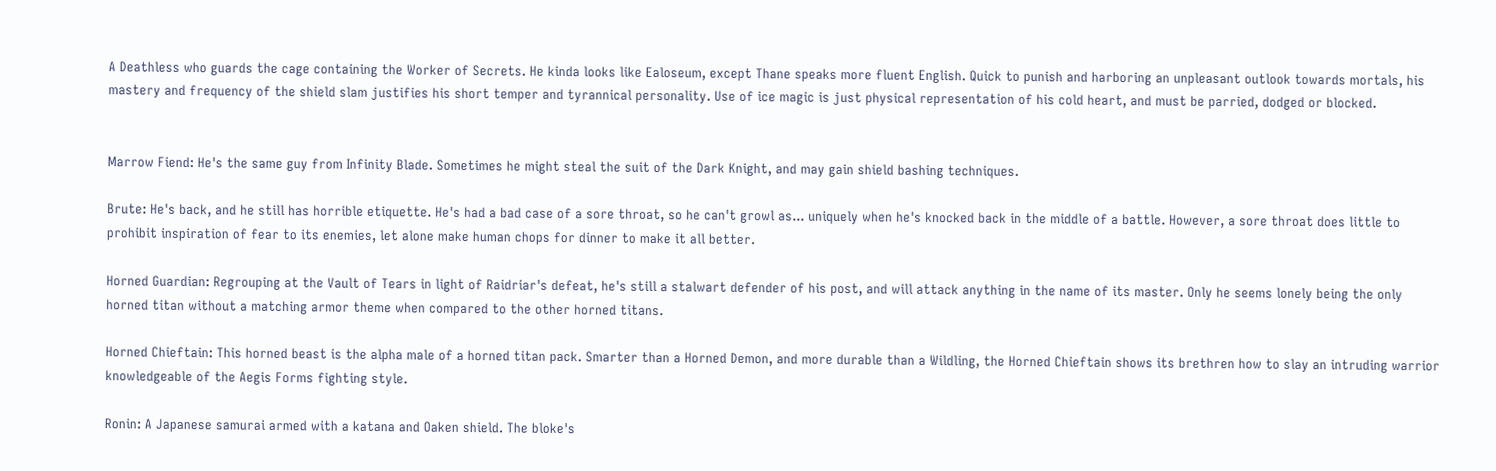A Deathless who guards the cage containing the Worker of Secrets. He kinda looks like Ealoseum, except Thane speaks more fluent English. Quick to punish and harboring an unpleasant outlook towards mortals, his mastery and frequency of the shield slam justifies his short temper and tyrannical personality. Use of ice magic is just physical representation of his cold heart, and must be parried, dodged or blocked.


Marrow Fiend: He's the same guy from Infinity Blade. Sometimes he might steal the suit of the Dark Knight, and may gain shield bashing techniques.

Brute: He's back, and he still has horrible etiquette. He's had a bad case of a sore throat, so he can't growl as... uniquely when he's knocked back in the middle of a battle. However, a sore throat does little to prohibit inspiration of fear to its enemies, let alone make human chops for dinner to make it all better.

Horned Guardian: Regrouping at the Vault of Tears in light of Raidriar's defeat, he's still a stalwart defender of his post, and will attack anything in the name of its master. Only he seems lonely being the only horned titan without a matching armor theme when compared to the other horned titans.

Horned Chieftain: This horned beast is the alpha male of a horned titan pack. Smarter than a Horned Demon, and more durable than a Wildling, the Horned Chieftain shows its brethren how to slay an intruding warrior knowledgeable of the Aegis Forms fighting style.

Ronin: A Japanese samurai armed with a katana and Oaken shield. The bloke's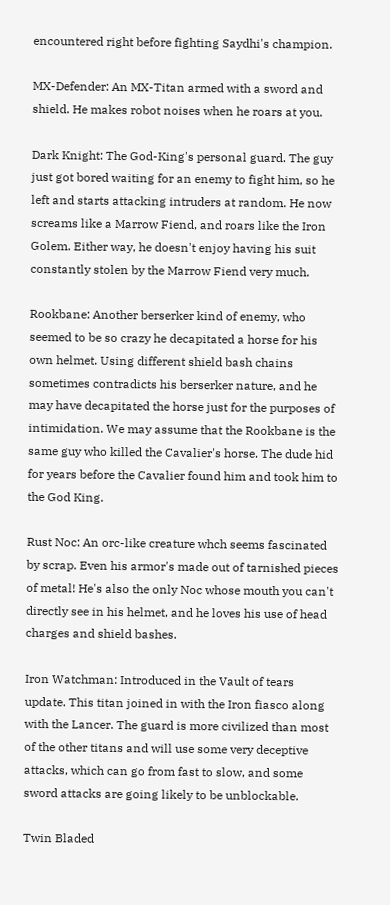encountered right before fighting Saydhi's champion.

MX-Defender: An MX-Titan armed with a sword and shield. He makes robot noises when he roars at you.

Dark Knight: The God-King's personal guard. The guy just got bored waiting for an enemy to fight him, so he left and starts attacking intruders at random. He now screams like a Marrow Fiend, and roars like the Iron Golem. Either way, he doesn't enjoy having his suit constantly stolen by the Marrow Fiend very much.

Rookbane: Another berserker kind of enemy, who seemed to be so crazy he decapitated a horse for his own helmet. Using different shield bash chains sometimes contradicts his berserker nature, and he may have decapitated the horse just for the purposes of intimidation. We may assume that the Rookbane is the same guy who killed the Cavalier's horse. The dude hid for years before the Cavalier found him and took him to the God King.

Rust Noc: An orc-like creature whch seems fascinated by scrap. Even his armor's made out of tarnished pieces of metal! He's also the only Noc whose mouth you can't directly see in his helmet, and he loves his use of head charges and shield bashes.

Iron Watchman: Introduced in the Vault of tears update. This titan joined in with the Iron fiasco along with the Lancer. The guard is more civilized than most of the other titans and will use some very deceptive attacks, which can go from fast to slow, and some sword attacks are going likely to be unblockable.

Twin Bladed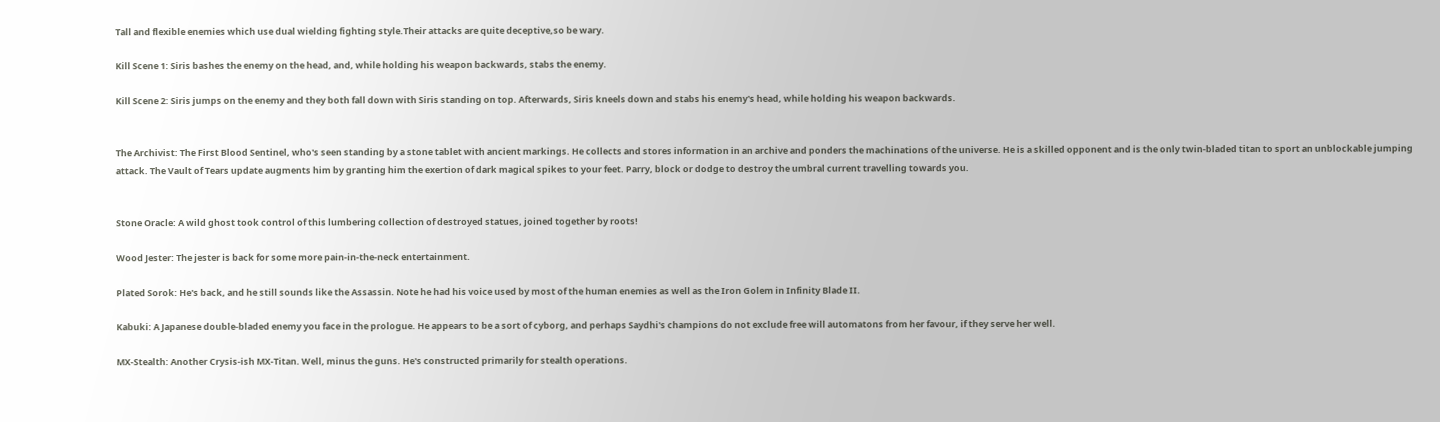Tall and flexible enemies which use dual wielding fighting style.Their attacks are quite deceptive,so be wary.

Kill Scene 1: Siris bashes the enemy on the head, and, while holding his weapon backwards, stabs the enemy.

Kill Scene 2: Siris jumps on the enemy and they both fall down with Siris standing on top. Afterwards, Siris kneels down and stabs his enemy's head, while holding his weapon backwards.


The Archivist: The First Blood Sentinel, who's seen standing by a stone tablet with ancient markings. He collects and stores information in an archive and ponders the machinations of the universe. He is a skilled opponent and is the only twin-bladed titan to sport an unblockable jumping attack. The Vault of Tears update augments him by granting him the exertion of dark magical spikes to your feet. Parry, block or dodge to destroy the umbral current travelling towards you.


Stone Oracle: A wild ghost took control of this lumbering collection of destroyed statues, joined together by roots!

Wood Jester: The jester is back for some more pain-in-the-neck entertainment.

Plated Sorok: He's back, and he still sounds like the Assassin. Note he had his voice used by most of the human enemies as well as the Iron Golem in Infinity Blade II.

Kabuki: A Japanese double-bladed enemy you face in the prologue. He appears to be a sort of cyborg, and perhaps Saydhi's champions do not exclude free will automatons from her favour, if they serve her well.

MX-Stealth: Another Crysis-ish MX-Titan. Well, minus the guns. He's constructed primarily for stealth operations.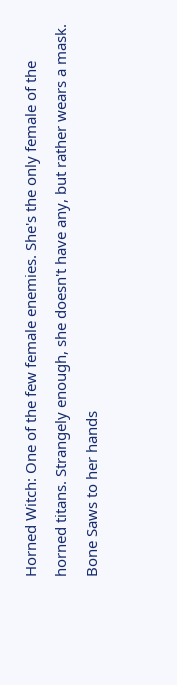Horned Witch: One of the few female enemies. She's the only female of the horned titans. Strangely enough, she doesn't have any, but rather wears a mask. Bone Saws to her hands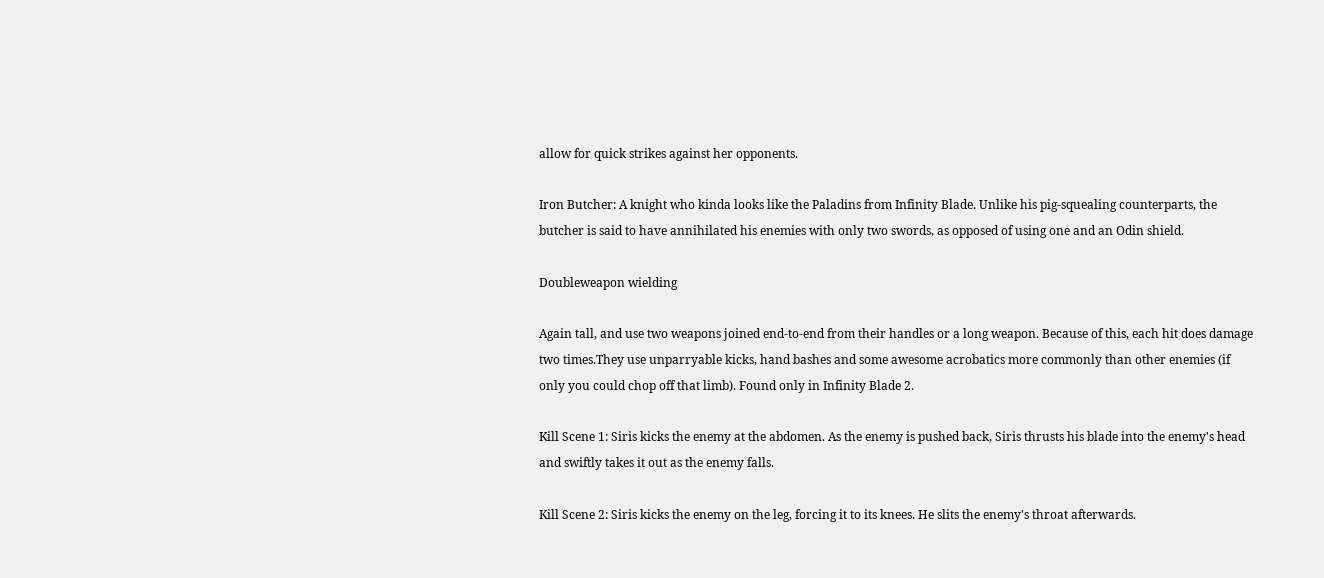allow for quick strikes against her opponents.

Iron Butcher: A knight who kinda looks like the Paladins from Infinity Blade. Unlike his pig-squealing counterparts, the butcher is said to have annihilated his enemies with only two swords, as opposed of using one and an Odin shield.

Doubleweapon wielding

Again tall, and use two weapons joined end-to-end from their handles or a long weapon. Because of this, each hit does damage two times.They use unparryable kicks, hand bashes and some awesome acrobatics more commonly than other enemies (if only you could chop off that limb). Found only in Infinity Blade 2.

Kill Scene 1: Siris kicks the enemy at the abdomen. As the enemy is pushed back, Siris thrusts his blade into the enemy's head and swiftly takes it out as the enemy falls.

Kill Scene 2: Siris kicks the enemy on the leg, forcing it to its knees. He slits the enemy's throat afterwards.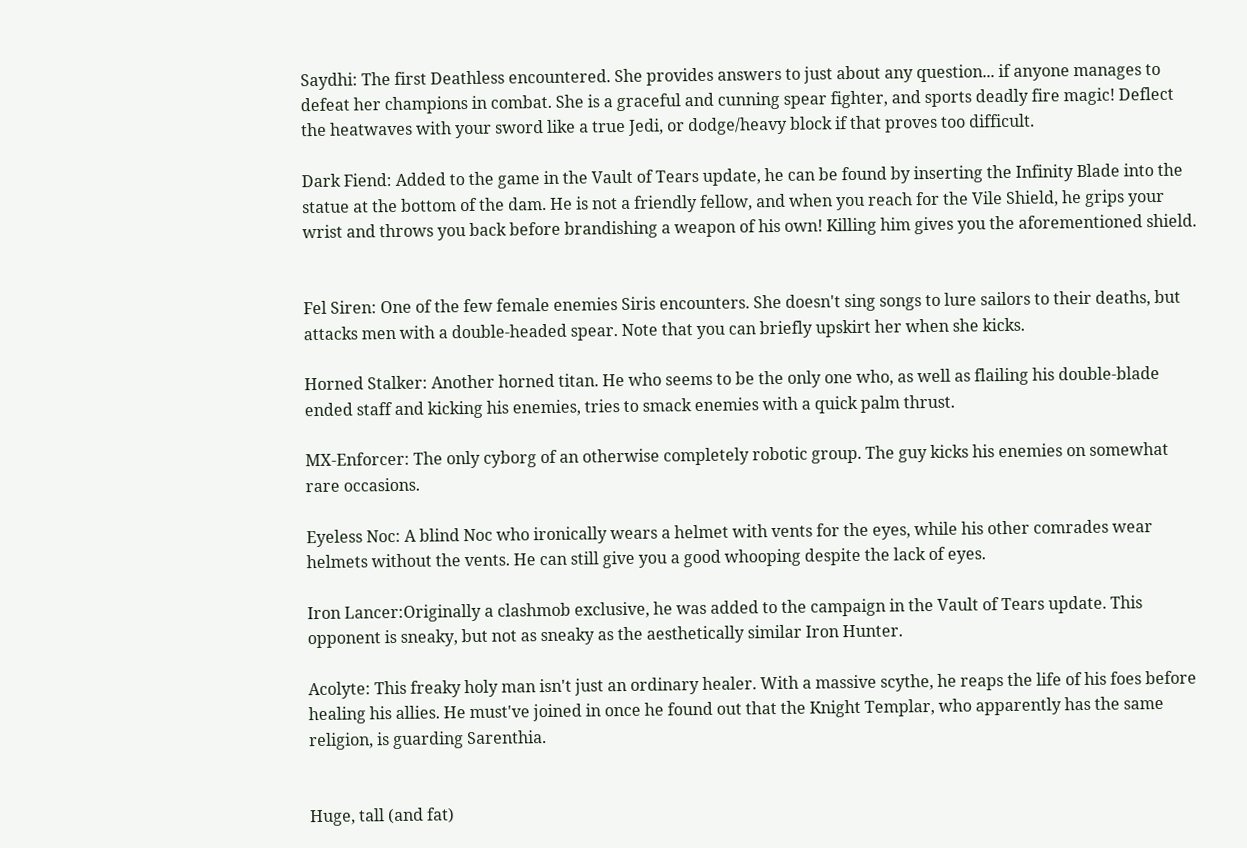Saydhi: The first Deathless encountered. She provides answers to just about any question... if anyone manages to defeat her champions in combat. She is a graceful and cunning spear fighter, and sports deadly fire magic! Deflect the heatwaves with your sword like a true Jedi, or dodge/heavy block if that proves too difficult.

Dark Fiend: Added to the game in the Vault of Tears update, he can be found by inserting the Infinity Blade into the statue at the bottom of the dam. He is not a friendly fellow, and when you reach for the Vile Shield, he grips your wrist and throws you back before brandishing a weapon of his own! Killing him gives you the aforementioned shield.


Fel Siren: One of the few female enemies Siris encounters. She doesn't sing songs to lure sailors to their deaths, but attacks men with a double-headed spear. Note that you can briefly upskirt her when she kicks.

Horned Stalker: Another horned titan. He who seems to be the only one who, as well as flailing his double-blade ended staff and kicking his enemies, tries to smack enemies with a quick palm thrust.

MX-Enforcer: The only cyborg of an otherwise completely robotic group. The guy kicks his enemies on somewhat rare occasions.

Eyeless Noc: A blind Noc who ironically wears a helmet with vents for the eyes, while his other comrades wear helmets without the vents. He can still give you a good whooping despite the lack of eyes.

Iron Lancer:Originally a clashmob exclusive, he was added to the campaign in the Vault of Tears update. This opponent is sneaky, but not as sneaky as the aesthetically similar Iron Hunter.

Acolyte: This freaky holy man isn't just an ordinary healer. With a massive scythe, he reaps the life of his foes before healing his allies. He must've joined in once he found out that the Knight Templar, who apparently has the same religion, is guarding Sarenthia.


Huge, tall (and fat)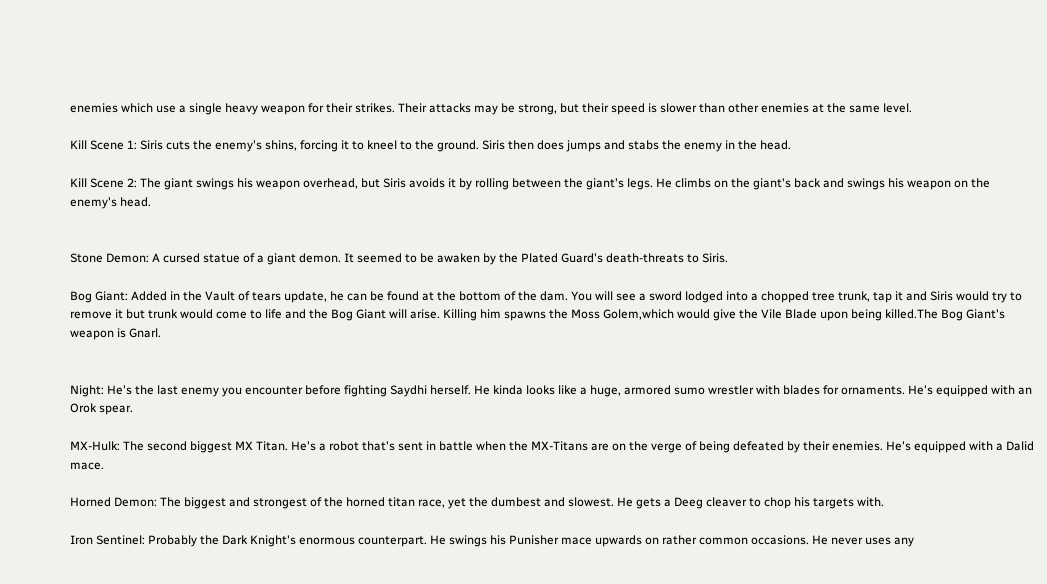enemies which use a single heavy weapon for their strikes. Their attacks may be strong, but their speed is slower than other enemies at the same level.

Kill Scene 1: Siris cuts the enemy's shins, forcing it to kneel to the ground. Siris then does jumps and stabs the enemy in the head.

Kill Scene 2: The giant swings his weapon overhead, but Siris avoids it by rolling between the giant's legs. He climbs on the giant's back and swings his weapon on the enemy's head.


Stone Demon: A cursed statue of a giant demon. It seemed to be awaken by the Plated Guard's death-threats to Siris.

Bog Giant: Added in the Vault of tears update, he can be found at the bottom of the dam. You will see a sword lodged into a chopped tree trunk, tap it and Siris would try to remove it but trunk would come to life and the Bog Giant will arise. Killing him spawns the Moss Golem,which would give the Vile Blade upon being killed.The Bog Giant's weapon is Gnarl.


Night: He's the last enemy you encounter before fighting Saydhi herself. He kinda looks like a huge, armored sumo wrestler with blades for ornaments. He's equipped with an Orok spear.

MX-Hulk: The second biggest MX Titan. He's a robot that's sent in battle when the MX-Titans are on the verge of being defeated by their enemies. He's equipped with a Dalid mace.

Horned Demon: The biggest and strongest of the horned titan race, yet the dumbest and slowest. He gets a Deeg cleaver to chop his targets with.

Iron Sentinel: Probably the Dark Knight's enormous counterpart. He swings his Punisher mace upwards on rather common occasions. He never uses any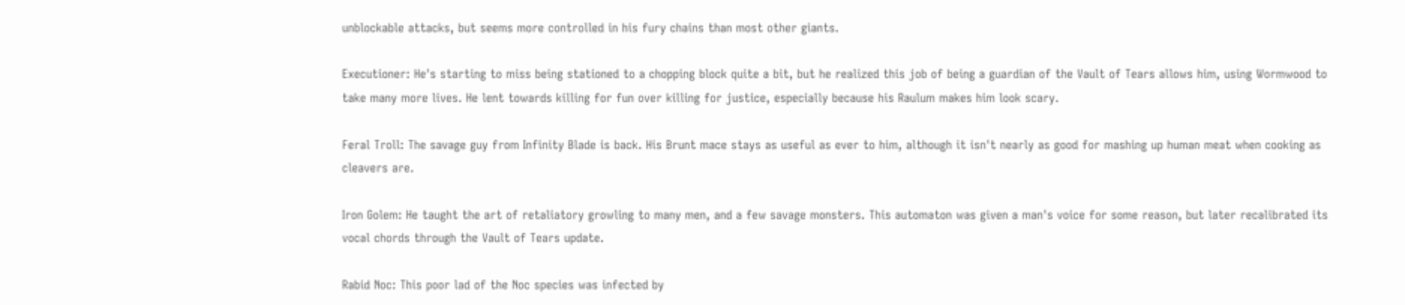unblockable attacks, but seems more controlled in his fury chains than most other giants.

Executioner: He's starting to miss being stationed to a chopping block quite a bit, but he realized this job of being a guardian of the Vault of Tears allows him, using Wormwood to take many more lives. He lent towards killing for fun over killing for justice, especially because his Raulum makes him look scary.

Feral Troll: The savage guy from Infinity Blade is back. His Brunt mace stays as useful as ever to him, although it isn't nearly as good for mashing up human meat when cooking as cleavers are.

Iron Golem: He taught the art of retaliatory growling to many men, and a few savage monsters. This automaton was given a man's voice for some reason, but later recalibrated its vocal chords through the Vault of Tears update.

Rabid Noc: This poor lad of the Noc species was infected by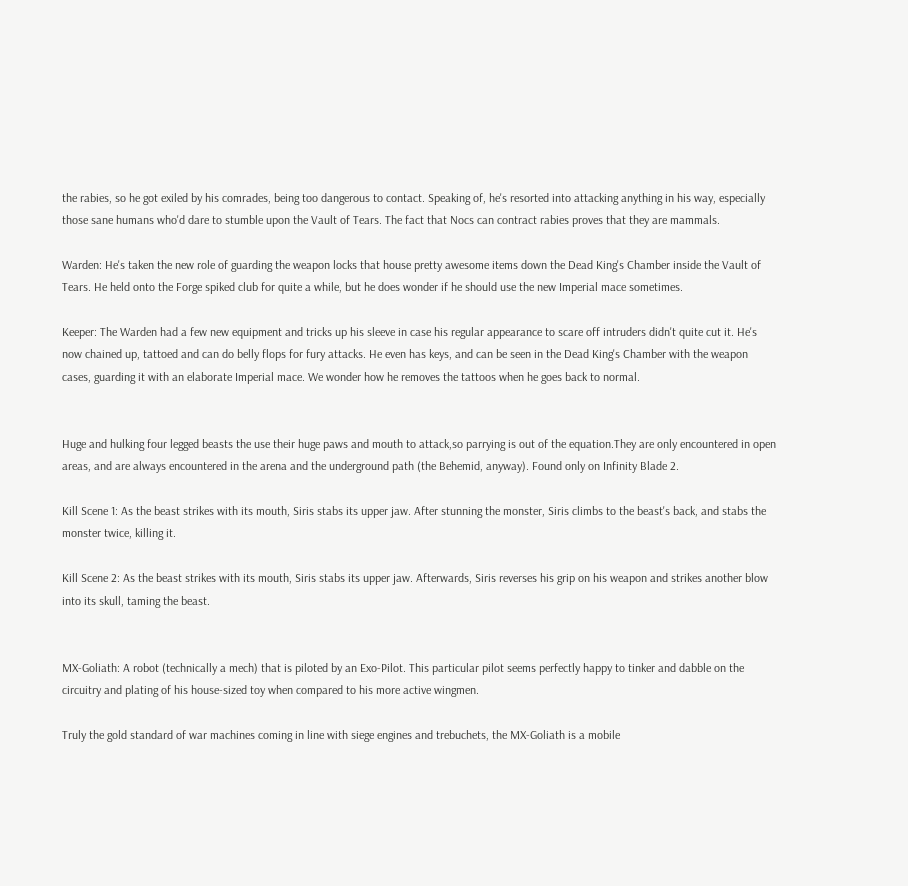the rabies, so he got exiled by his comrades, being too dangerous to contact. Speaking of, he's resorted into attacking anything in his way, especially those sane humans who'd dare to stumble upon the Vault of Tears. The fact that Nocs can contract rabies proves that they are mammals.

Warden: He's taken the new role of guarding the weapon locks that house pretty awesome items down the Dead King's Chamber inside the Vault of Tears. He held onto the Forge spiked club for quite a while, but he does wonder if he should use the new Imperial mace sometimes.

Keeper: The Warden had a few new equipment and tricks up his sleeve in case his regular appearance to scare off intruders didn't quite cut it. He's now chained up, tattoed and can do belly flops for fury attacks. He even has keys, and can be seen in the Dead King's Chamber with the weapon cases, guarding it with an elaborate Imperial mace. We wonder how he removes the tattoos when he goes back to normal.


Huge and hulking four legged beasts the use their huge paws and mouth to attack,so parrying is out of the equation.They are only encountered in open areas, and are always encountered in the arena and the underground path (the Behemid, anyway). Found only on Infinity Blade 2.

Kill Scene 1: As the beast strikes with its mouth, Siris stabs its upper jaw. After stunning the monster, Siris climbs to the beast's back, and stabs the monster twice, killing it.

Kill Scene 2: As the beast strikes with its mouth, Siris stabs its upper jaw. Afterwards, Siris reverses his grip on his weapon and strikes another blow into its skull, taming the beast.


MX-Goliath: A robot (technically a mech) that is piloted by an Exo-Pilot. This particular pilot seems perfectly happy to tinker and dabble on the circuitry and plating of his house-sized toy when compared to his more active wingmen.

Truly the gold standard of war machines coming in line with siege engines and trebuchets, the MX-Goliath is a mobile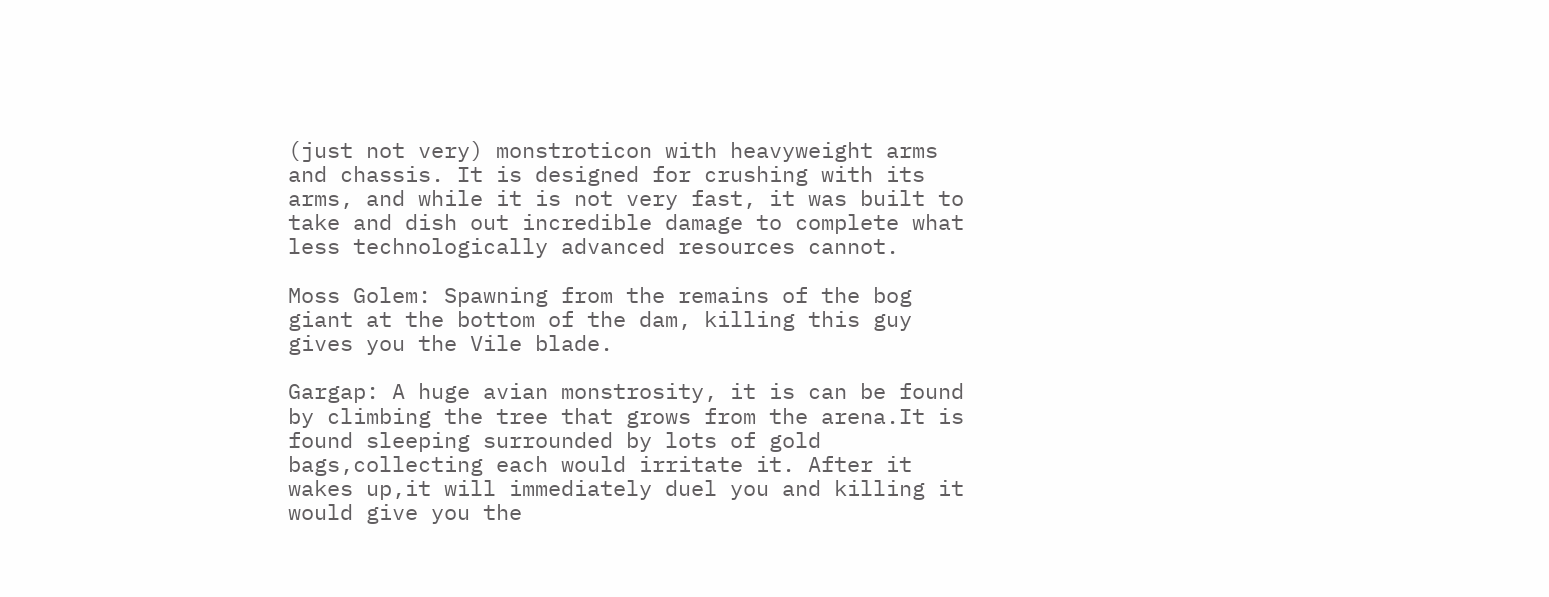(just not very) monstroticon with heavyweight arms and chassis. It is designed for crushing with its arms, and while it is not very fast, it was built to take and dish out incredible damage to complete what less technologically advanced resources cannot.

Moss Golem: Spawning from the remains of the bog giant at the bottom of the dam, killing this guy gives you the Vile blade.

Gargap: A huge avian monstrosity, it is can be found by climbing the tree that grows from the arena.It is found sleeping surrounded by lots of gold bags,collecting each would irritate it. After it wakes up,it will immediately duel you and killing it would give you the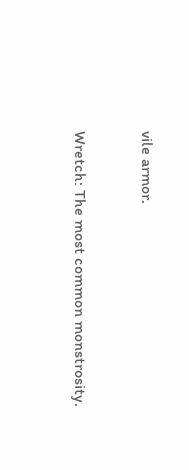vile armor.


Wretch: The most common monstrosity.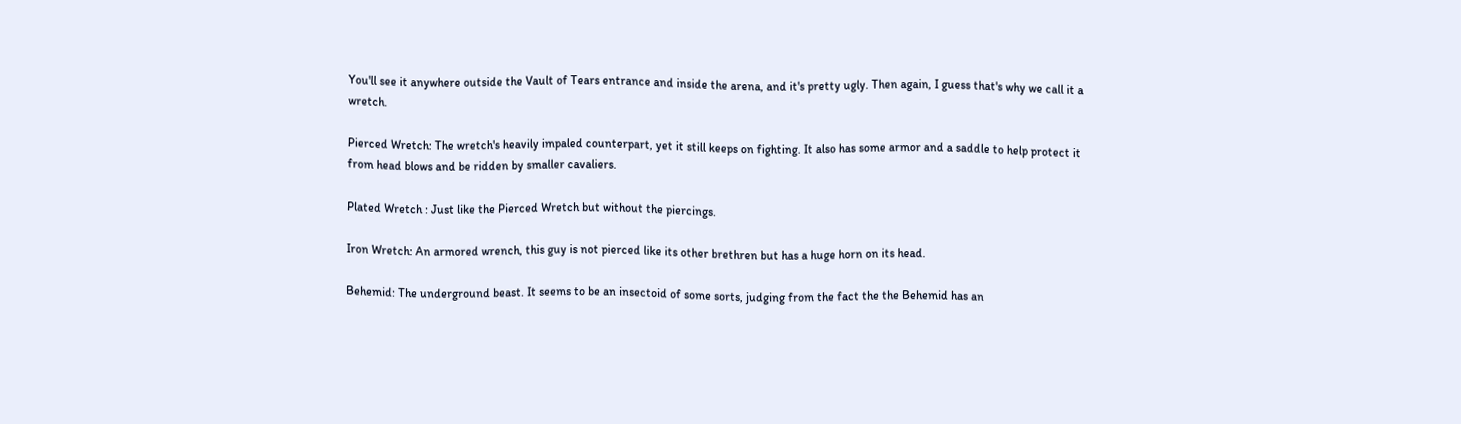You'll see it anywhere outside the Vault of Tears entrance and inside the arena, and it's pretty ugly. Then again, I guess that's why we call it a wretch.

Pierced Wretch: The wretch's heavily impaled counterpart, yet it still keeps on fighting. It also has some armor and a saddle to help protect it from head blows and be ridden by smaller cavaliers.

Plated Wretch : Just like the Pierced Wretch but without the piercings.

Iron Wretch: An armored wrench, this guy is not pierced like its other brethren but has a huge horn on its head.

Behemid: The underground beast. It seems to be an insectoid of some sorts, judging from the fact the the Behemid has an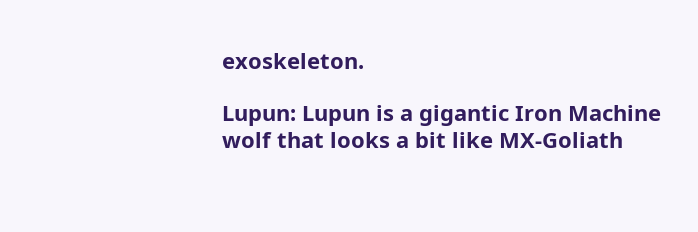exoskeleton.

Lupun: Lupun is a gigantic Iron Machine wolf that looks a bit like MX-Goliath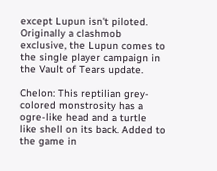except Lupun isn't piloted. Originally a clashmob exclusive, the Lupun comes to the single player campaign in the Vault of Tears update.

Chelon: This reptilian grey-colored monstrosity has a ogre-like head and a turtle like shell on its back. Added to the game in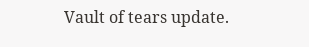Vault of tears update.